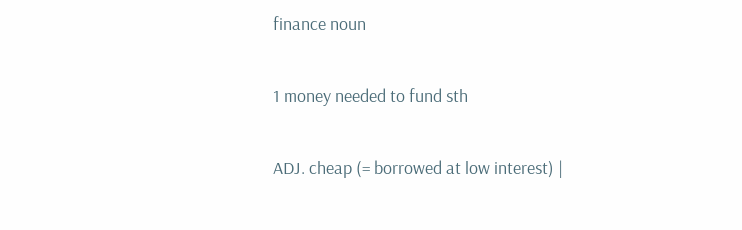finance noun

1 money needed to fund sth

ADJ. cheap (= borrowed at low interest) |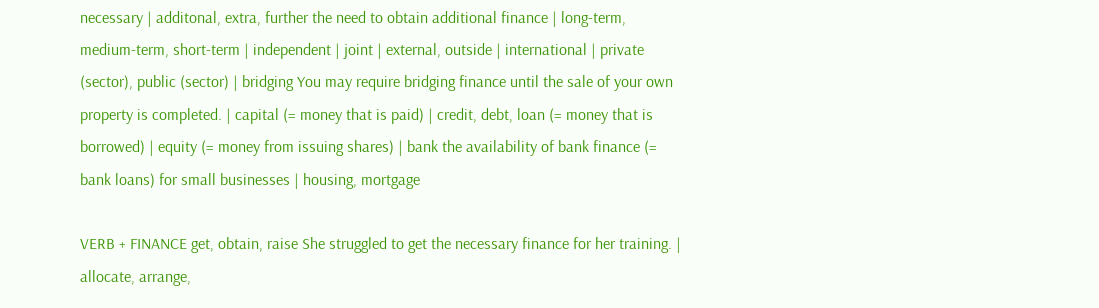necessary | additonal, extra, further the need to obtain additional finance | long-term, medium-term, short-term | independent | joint | external, outside | international | private (sector), public (sector) | bridging You may require bridging finance until the sale of your own property is completed. | capital (= money that is paid) | credit, debt, loan (= money that is borrowed) | equity (= money from issuing shares) | bank the availability of bank finance (= bank loans) for small businesses | housing, mortgage

VERB + FINANCE get, obtain, raise She struggled to get the necessary finance for her training. | allocate, arrange,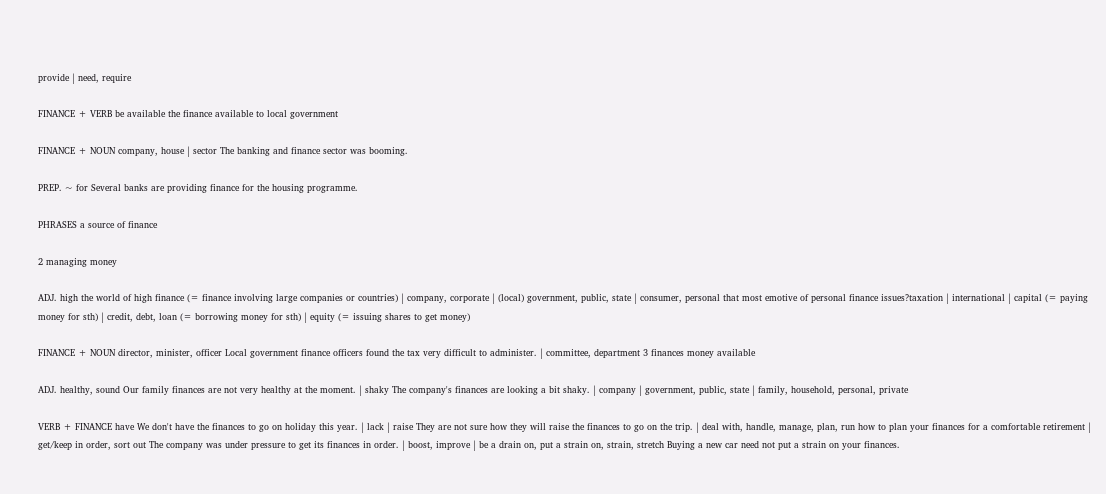provide | need, require

FINANCE + VERB be available the finance available to local government

FINANCE + NOUN company, house | sector The banking and finance sector was booming.

PREP. ~ for Several banks are providing finance for the housing programme.

PHRASES a source of finance

2 managing money

ADJ. high the world of high finance (= finance involving large companies or countries) | company, corporate | (local) government, public, state | consumer, personal that most emotive of personal finance issues?taxation | international | capital (= paying money for sth) | credit, debt, loan (= borrowing money for sth) | equity (= issuing shares to get money)

FINANCE + NOUN director, minister, officer Local government finance officers found the tax very difficult to administer. | committee, department 3 finances money available

ADJ. healthy, sound Our family finances are not very healthy at the moment. | shaky The company's finances are looking a bit shaky. | company | government, public, state | family, household, personal, private

VERB + FINANCE have We don't have the finances to go on holiday this year. | lack | raise They are not sure how they will raise the finances to go on the trip. | deal with, handle, manage, plan, run how to plan your finances for a comfortable retirement | get/keep in order, sort out The company was under pressure to get its finances in order. | boost, improve | be a drain on, put a strain on, strain, stretch Buying a new car need not put a strain on your finances.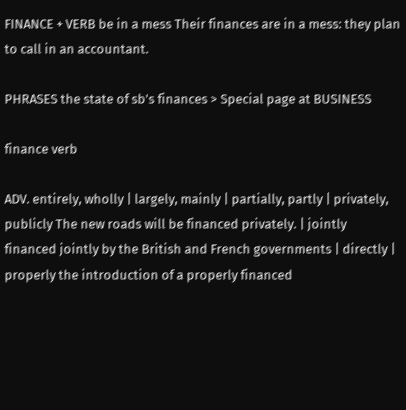FINANCE + VERB be in a mess Their finances are in a mess: they plan to call in an accountant.

PHRASES the state of sb's finances > Special page at BUSINESS

finance verb

ADV. entirely, wholly | largely, mainly | partially, partly | privately, publicly The new roads will be financed privately. | jointly financed jointly by the British and French governments | directly | properly the introduction of a properly financed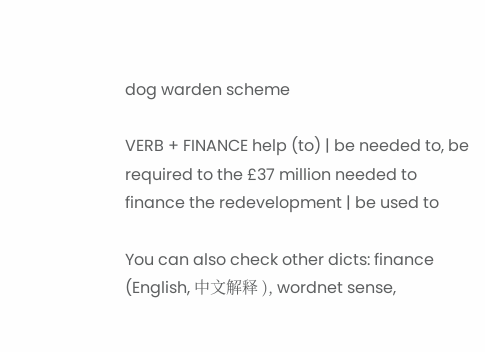dog warden scheme

VERB + FINANCE help (to) | be needed to, be required to the £37 million needed to finance the redevelopment | be used to

You can also check other dicts: finance (English, 中文解释 ), wordnet sense,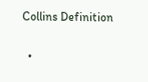Collins Definition

  •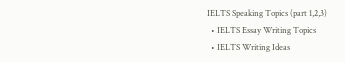IELTS Speaking Topics (part 1,2,3)
  • IELTS Essay Writing Topics
  • IELTS Writing Ideas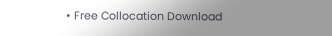• Free Collocation Download